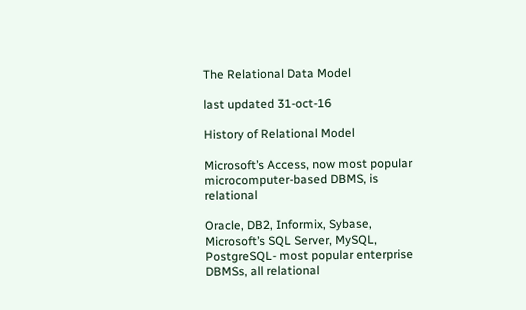The Relational Data Model

last updated 31-oct-16

History of Relational Model

Microsoft’s Access, now most popular microcomputer-based DBMS, is relational

Oracle, DB2, Informix, Sybase, Microsoft’s SQL Server, MySQL, PostgreSQL- most popular enterprise DBMSs, all relational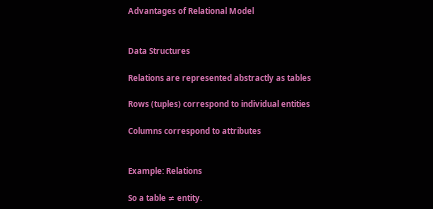Advantages of Relational Model


Data Structures

Relations are represented abstractly as tables

Rows (tuples) correspond to individual entities

Columns correspond to attributes


Example: Relations

So a table ≠ entity.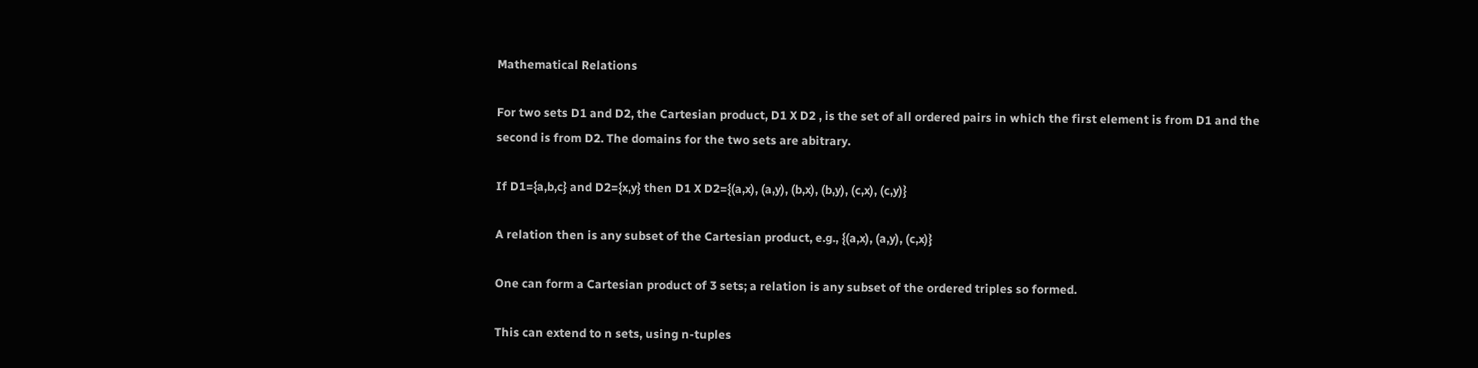Mathematical Relations

For two sets D1 and D2, the Cartesian product, D1 X D2 , is the set of all ordered pairs in which the first element is from D1 and the second is from D2. The domains for the two sets are abitrary.

If D1={a,b,c} and D2={x,y} then D1 X D2={(a,x), (a,y), (b,x), (b,y), (c,x), (c,y)}

A relation then is any subset of the Cartesian product, e.g., {(a,x), (a,y), (c,x)}

One can form a Cartesian product of 3 sets; a relation is any subset of the ordered triples so formed.

This can extend to n sets, using n-tuples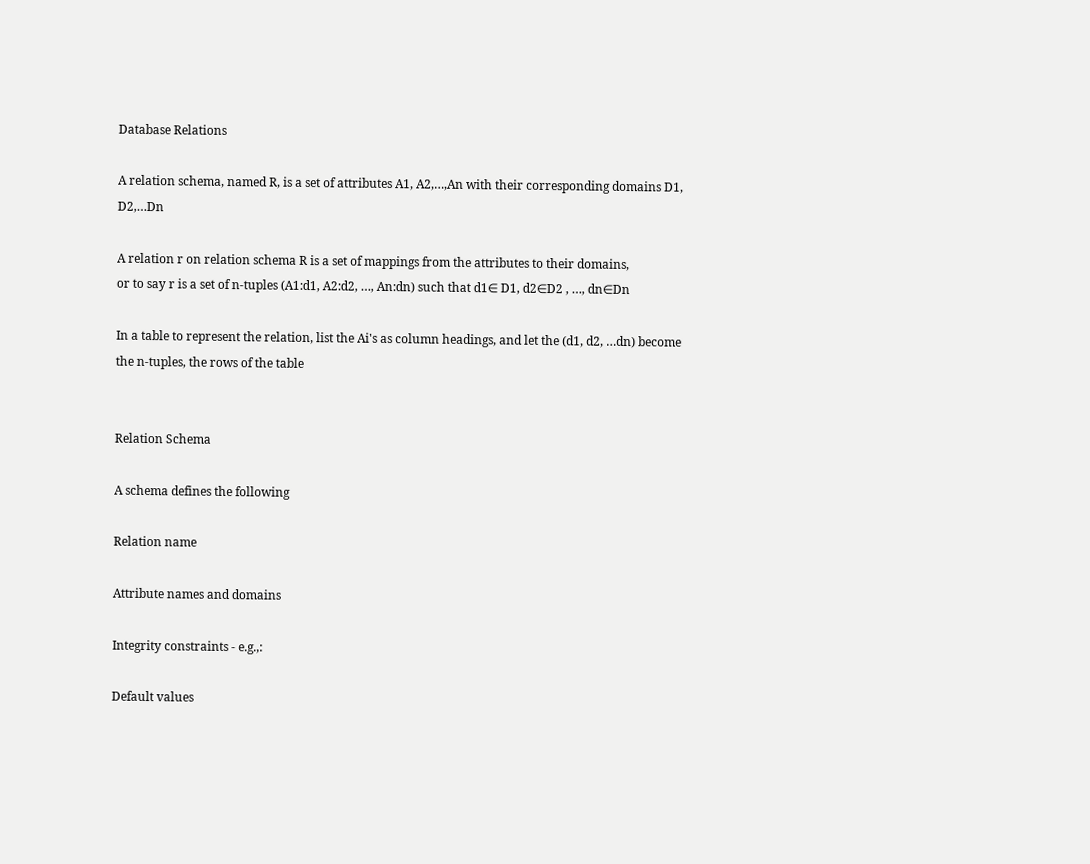Database Relations

A relation schema, named R, is a set of attributes A1, A2,…,An with their corresponding domains D1, D2,…Dn

A relation r on relation schema R is a set of mappings from the attributes to their domains,
or to say r is a set of n-tuples (A1:d1, A2:d2, …, An:dn) such that d1∈ D1, d2∈D2 , …, dn∈Dn

In a table to represent the relation, list the Ai's as column headings, and let the (d1, d2, …dn) become the n-tuples, the rows of the table


Relation Schema

A schema defines the following

Relation name

Attribute names and domains

Integrity constraints - e.g.,:

Default values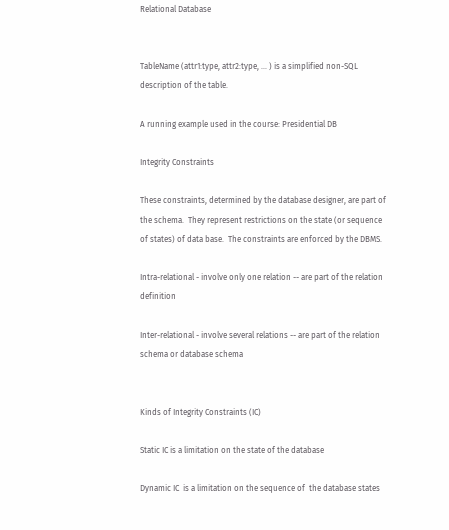Relational Database


TableName (attr1:type, attr2:type, ... ) is a simplified non-SQL description of the table.

A running example used in the course: Presidential DB

Integrity Constraints

These constraints, determined by the database designer, are part of the schema.  They represent restrictions on the state (or sequence of states) of data base.  The constraints are enforced by the DBMS.

Intra-relational - involve only one relation -- are part of the relation definition

Inter-relational - involve several relations -- are part of the relation schema or database schema


Kinds of Integrity Constraints (IC)

Static IC is a limitation on the state of the database

Dynamic IC  is a limitation on the sequence of  the database states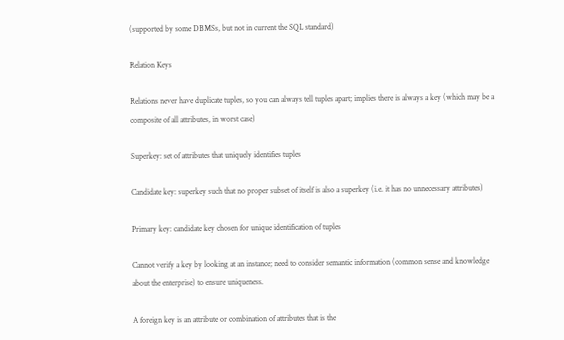(supported by some DBMSs, but not in current the SQL standard)

Relation Keys

Relations never have duplicate tuples, so you can always tell tuples apart; implies there is always a key (which may be a composite of all attributes, in worst case)

Superkey: set of attributes that uniquely identifies tuples

Candidate key: superkey such that no proper subset of itself is also a superkey (i.e. it has no unnecessary attributes)

Primary key: candidate key chosen for unique identification of tuples

Cannot verify a key by looking at an instance; need to consider semantic information (common sense and knowledge about the enterprise) to ensure uniqueness.

A foreign key is an attribute or combination of attributes that is the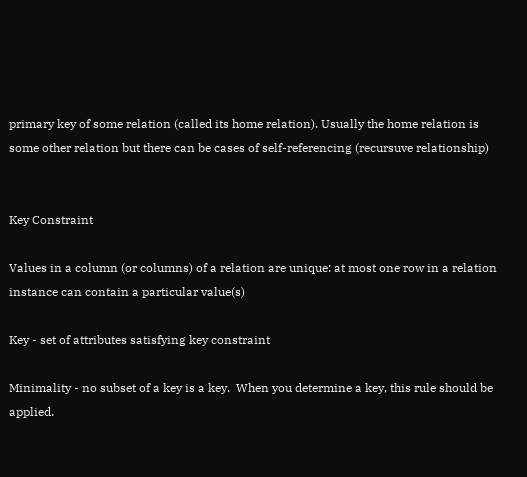primary key of some relation (called its home relation). Usually the home relation is some other relation but there can be cases of self-referencing (recursuve relationship)


Key Constraint

Values in a column (or columns) of a relation are unique: at most one row in a relation instance can contain a particular value(s)

Key - set of attributes satisfying key constraint

Minimality - no subset of a key is a key.  When you determine a key, this rule should be applied.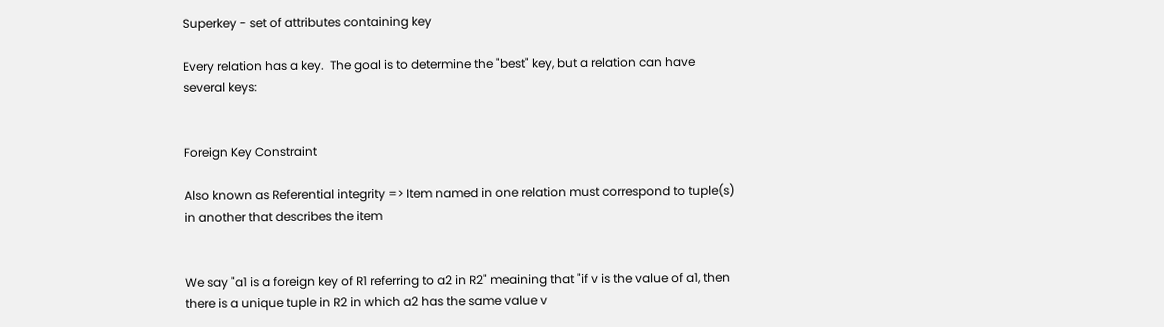Superkey - set of attributes containing key

Every relation has a key.  The goal is to determine the "best" key, but a relation can have several keys:


Foreign Key Constraint

Also known as Referential integrity => Item named in one relation must correspond to tuple(s) in another that describes the item


We say "a1 is a foreign key of R1 referring to a2 in R2" meaining that "if v is the value of a1, then there is a unique tuple in R2 in which a2 has the same value v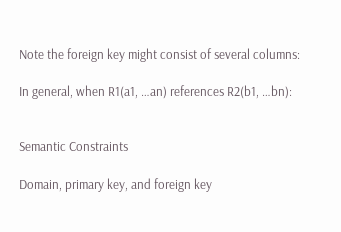Note the foreign key might consist of several columns:

In general, when R1(a1, …an) references R2(b1, …bn):


Semantic Constraints

Domain, primary key, and foreign key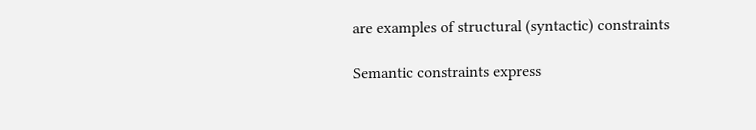are examples of structural (syntactic) constraints

Semantic constraints express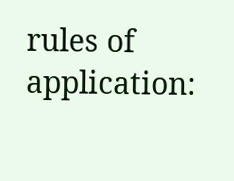rules of application: